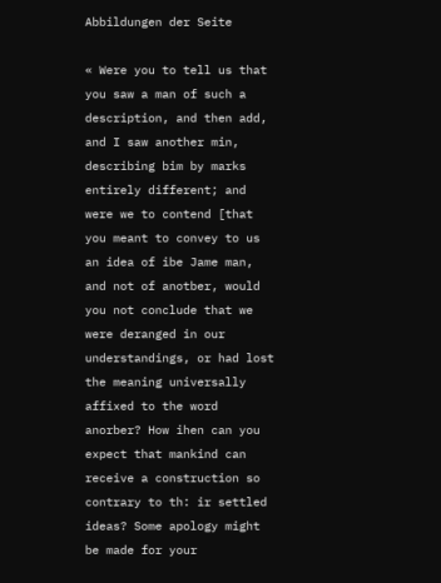Abbildungen der Seite

« Were you to tell us that you saw a man of such a description, and then add, and I saw another min, describing bim by marks entirely different; and were we to contend [that you meant to convey to us an idea of ibe Jame man, and not of anotber, would you not conclude that we were deranged in our understandings, or had lost the meaning universally affixed to the word anorber? How ihen can you expect that mankind can receive a construction so contrary to th: ir settled ideas? Some apology might be made for your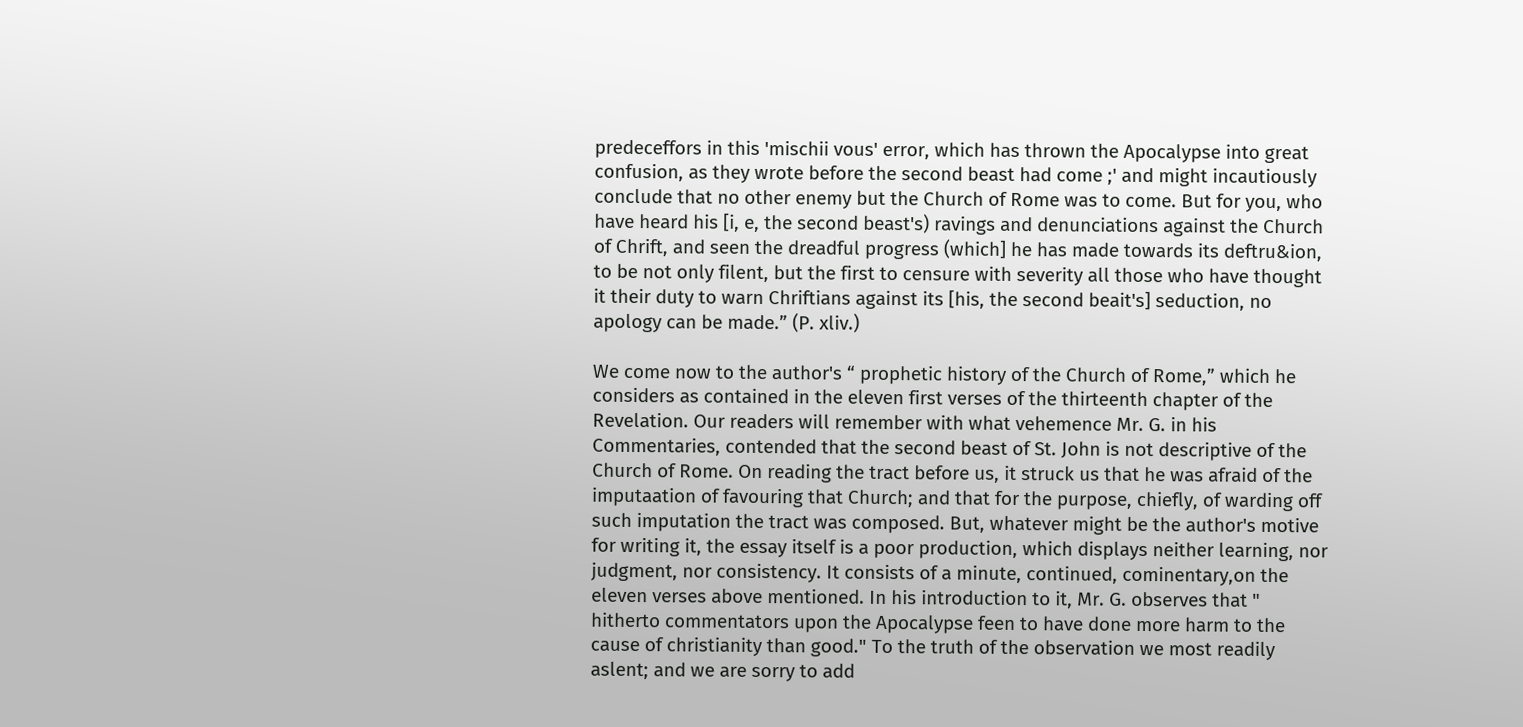predeceffors in this 'mischii vous' error, which has thrown the Apocalypse into great confusion, as they wrote before the second beast had come ;' and might incautiously conclude that no other enemy but the Church of Rome was to come. But for you, who have heard his [i, e, the second beast's) ravings and denunciations against the Church of Chrift, and seen the dreadful progress (which] he has made towards its deftru&ion, to be not only filent, but the first to censure with severity all those who have thought it their duty to warn Chriftians against its [his, the second beait's] seduction, no apology can be made.” (P. xliv.)

We come now to the author's “ prophetic history of the Church of Rome,” which he considers as contained in the eleven first verses of the thirteenth chapter of the Revelation. Our readers will remember with what vehemence Mr. G. in his Commentaries, contended that the second beast of St. John is not descriptive of the Church of Rome. On reading the tract before us, it struck us that he was afraid of the imputaation of favouring that Church; and that for the purpose, chiefly, of warding off such imputation the tract was composed. But, whatever might be the author's motive for writing it, the essay itself is a poor production, which displays neither learning, nor judgment, nor consistency. It consists of a minute, continued, cominentary,on the eleven verses above mentioned. In his introduction to it, Mr. G. observes that " hitherto commentators upon the Apocalypse feen to have done more harm to the cause of christianity than good." To the truth of the observation we most readily aslent; and we are sorry to add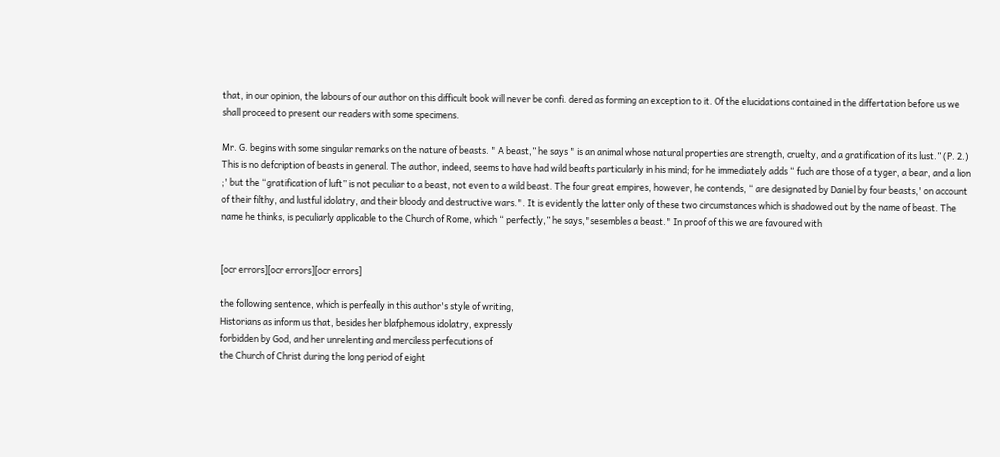that, in our opinion, the labours of our author on this difficult book will never be confi. dered as forming an exception to it. Of the elucidations contained in the differtation before us we shall proceed to present our readers with some specimens.

Mr. G. begins with some singular remarks on the nature of beasts. " A beast,” he says " is an animal whose natural properties are strength, cruelty, and a gratification of its lust.” (P. 2.) This is no defcription of beasts in general. The author, indeed, seems to have had wild beafts particularly in his mind; for he immediately adds “ fuch are those of a tyger, a bear, and a lion ;' but the “gratification of luft” is not peculiar to a beast, not even to a wild beast. The four great empires, however, he contends, “ are designated by Daniel by four beasts,' on account of their filthy, and lustful idolatry, and their bloody and destructive wars.". It is evidently the latter only of these two circumstances which is shadowed out by the name of beast. The name he thinks, is peculiarly applicable to the Church of Rome, which “ perfectly,” he says,"sesembles a beast." In proof of this we are favoured with


[ocr errors][ocr errors][ocr errors]

the following sentence, which is perfeally in this author's style of writing,
Historians as inform us that, besides her blafphemous idolatry, expressly
forbidden by God, and her unrelenting and merciless perfecutions of
the Church of Christ during the long period of eight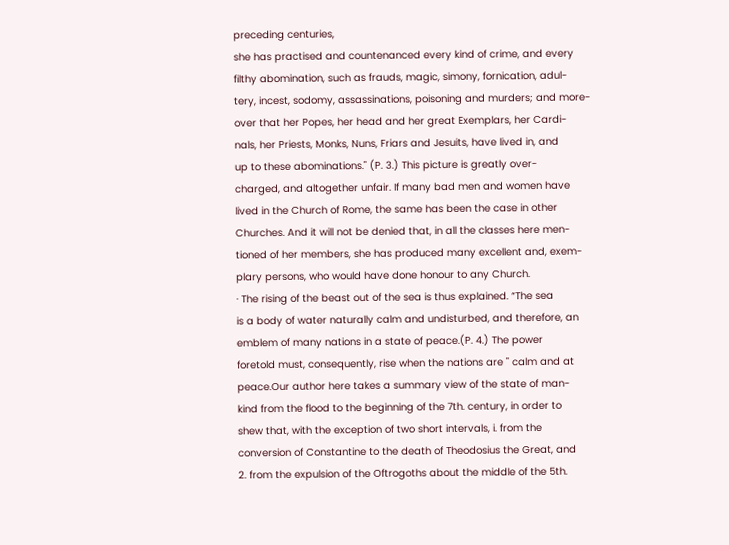preceding centuries,
she has practised and countenanced every kind of crime, and every
filthy abomination, such as frauds, magic, simony, fornication, adul-
tery, incest, sodomy, assassinations, poisoning and murders; and more-
over that her Popes, her head and her great Exemplars, her Cardi-
nals, her Priests, Monks, Nuns, Friars and Jesuits, have lived in, and
up to these abominations." (P. 3.) This picture is greatly over-
charged, and altogether unfair. If many bad men and women have
lived in the Church of Rome, the same has been the case in other
Churches. And it will not be denied that, in all the classes here men-
tioned of her members, she has produced many excellent and, exem-
plary persons, who would have done honour to any Church.
· The rising of the beast out of the sea is thus explained. “The sea
is a body of water naturally calm and undisturbed, and therefore, an
emblem of many nations in a state of peace.(P. 4.) The power
foretold must, consequently, rise when the nations are " calm and at
peace.Our author here takes a summary view of the state of man-
kind from the flood to the beginning of the 7th. century, in order to
shew that, with the exception of two short intervals, i. from the
conversion of Constantine to the death of Theodosius the Great, and
2. from the expulsion of the Oftrogoths about the middle of the 5th.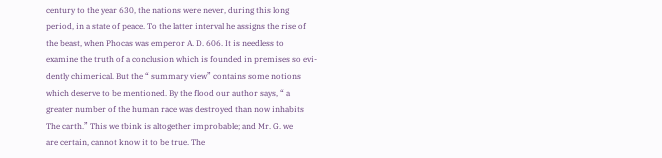century to the year 630, the nations were never, during this long
period, in a state of peace. To the latter interval he assigns the rise of
the beast, when Phocas was emperor A. D. 606. It is needless to
examine the truth of a conclusion which is founded in premises so evi-
dently chimerical. But the “ summary view” contains some notions
which deserve to be mentioned. By the flood our author says, “ a
greater number of the human race was destroyed than now inhabits
The carth.” This we tbink is altogether improbable; and Mr. G. we
are certain, cannot know it to be true. The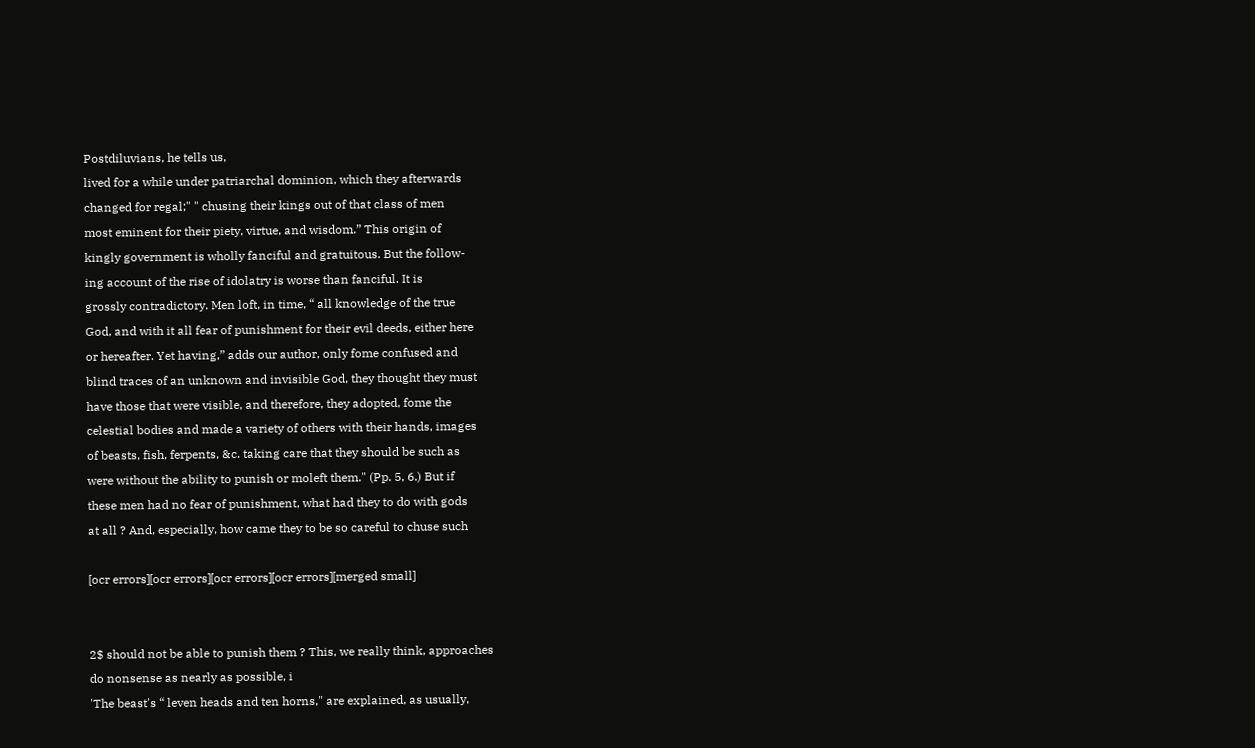Postdiluvians, he tells us,
lived for a while under patriarchal dominion, which they afterwards
changed for regal;" " chusing their kings out of that class of men
most eminent for their piety, virtue, and wisdom.” This origin of
kingly government is wholly fanciful and gratuitous. But the follow-
ing account of the rise of idolatry is worse than fanciful. It is
grossly contradictory. Men loft, in time, “ all knowledge of the true
God, and with it all fear of punishment for their evil deeds, either here
or hereafter. Yet having,” adds our author, only fome confused and
blind traces of an unknown and invisible God, they thought they must
have those that were visible, and therefore, they adopted, fome the
celestial bodies and made a variety of others with their hands, images
of beasts, fish, ferpents, &c. taking care that they should be such as
were without the ability to punish or moleft them." (Pp. 5, 6.) But if
these men had no fear of punishment, what had they to do with gods
at all ? And, especially, how came they to be so careful to chuse such

[ocr errors][ocr errors][ocr errors][ocr errors][merged small]


2$ should not be able to punish them ? This, we really think, approaches
do nonsense as nearly as possible, i
'The beast's “ leven heads and ten horns," are explained, as usually,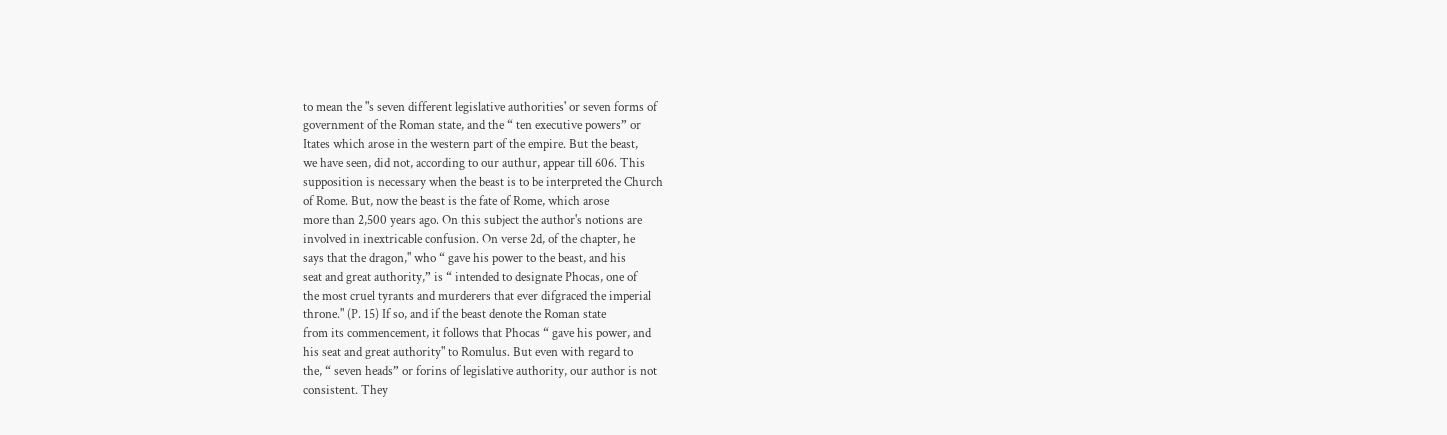to mean the "s seven different legislative authorities' or seven forms of
government of the Roman state, and the “ ten executive powers” or
Itates which arose in the western part of the empire. But the beast,
we have seen, did not, according to our authur, appear till 606. This
supposition is necessary when the beast is to be interpreted the Church
of Rome. But, now the beast is the fate of Rome, which arose
more than 2,500 years ago. On this subject the author's notions are
involved in inextricable confusion. On verse 2d, of the chapter, he
says that the dragon," who “ gave his power to the beast, and his
seat and great authority,” is “ intended to designate Phocas, one of
the most cruel tyrants and murderers that ever difgraced the imperial
throne." (P. 15) If so, and if the beast denote the Roman state
from its commencement, it follows that Phocas “ gave his power, and
his seat and great authority" to Romulus. But even with regard to
the, “ seven heads” or forins of legislative authority, our author is not
consistent. They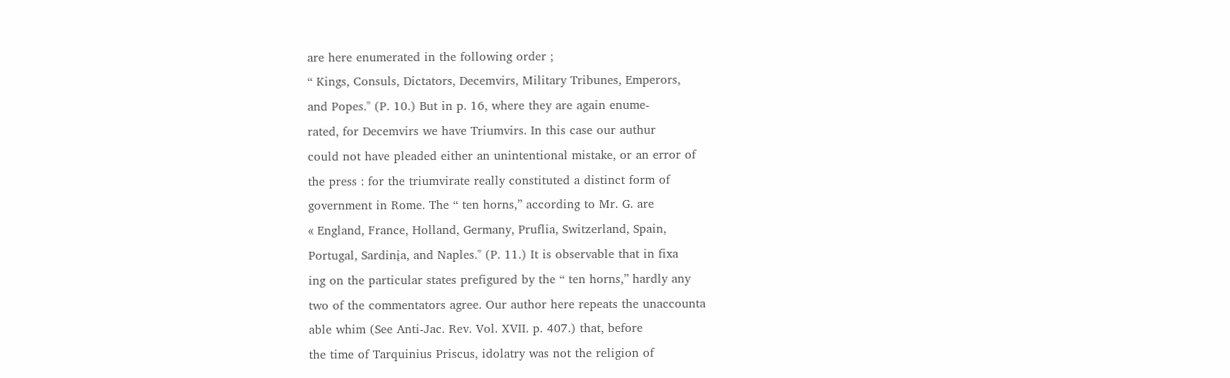are here enumerated in the following order ;
“ Kings, Consuls, Dictators, Decemvirs, Military Tribunes, Emperors,
and Popes." (P. 10.) But in p. 16, where they are again enume-
rated, for Decemvirs we have Triumvirs. In this case our authur
could not have pleaded either an unintentional mistake, or an error of
the press : for the triumvirate really constituted a distinct form of
government in Rome. The “ ten horns,” according to Mr. G. are
« England, France, Holland, Germany, Pruflia, Switzerland, Spain,
Portugal, Sardinįa, and Naples." (P. 11.) It is observable that in fixa
ing on the particular states prefigured by the “ ten horns,” hardly any
two of the commentators agree. Our author here repeats the unaccounta
able whim (See Anti-Jac. Rev. Vol. XVII. p. 407.) that, before
the time of Tarquinius Priscus, idolatry was not the religion of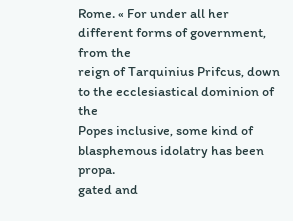Rome. « For under all her different forms of government, from the
reign of Tarquinius Prifcus, down to the ecclesiastical dominion of the
Popes inclusive, some kind of blasphemous idolatry has been propa.
gated and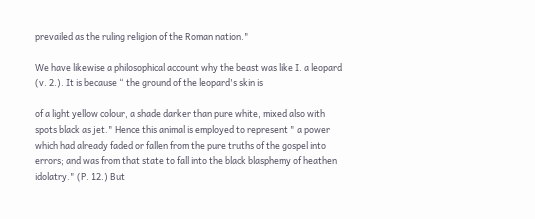prevailed as the ruling religion of the Roman nation."

We have likewise a philosophical account why the beast was like I. a leopard (v. 2.). It is because “ the ground of the leopard's skin is

of a light yellow colour, a shade darker than pure white, mixed also with spots black as jet." Hence this animal is employed to represent " a power which had already faded or fallen from the pure truths of the gospel into errors; and was from that state to fall into the black blasphemy of heathen idolatry." (P. 12.) But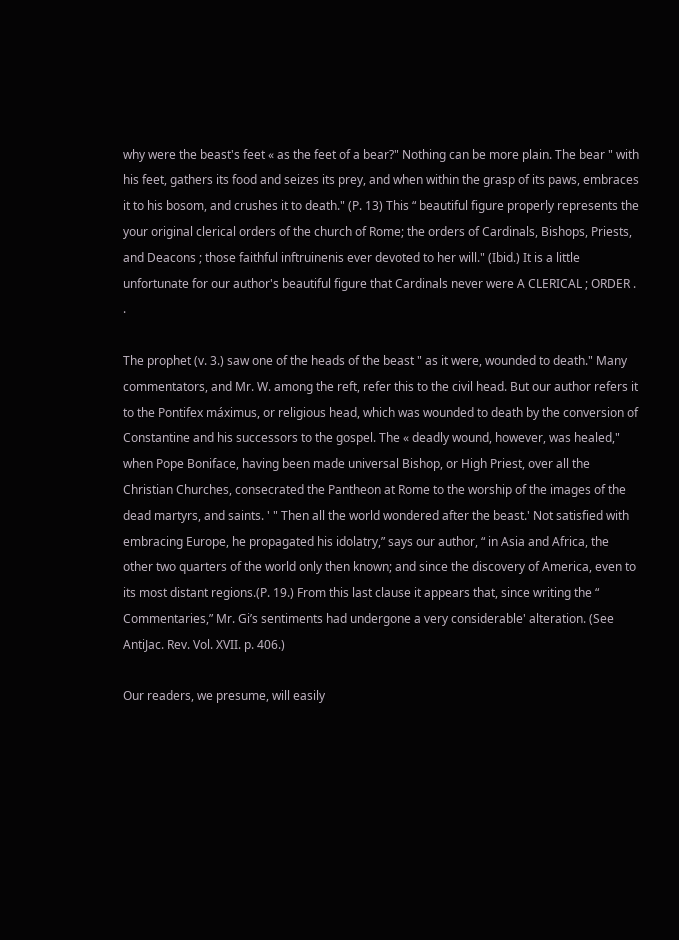why were the beast's feet « as the feet of a bear?" Nothing can be more plain. The bear " with his feet, gathers its food and seizes its prey, and when within the grasp of its paws, embraces it to his bosom, and crushes it to death." (P. 13) This “ beautiful figure properly represents the your original clerical orders of the church of Rome; the orders of Cardinals, Bishops, Priests, and Deacons ; those faithful inftruinenis ever devoted to her will." (Ibid.) It is a little unfortunate for our author's beautiful figure that Cardinals never were A CLERICAL ; ORDER . .

The prophet (v. 3.) saw one of the heads of the beast " as it were, wounded to death." Many commentators, and Mr. W. among the reft, refer this to the civil head. But our author refers it to the Pontifex máximus, or religious head, which was wounded to death by the conversion of Constantine and his successors to the gospel. The « deadly wound, however, was healed," when Pope Boniface, having been made universal Bishop, or High Priest, over all the Christian Churches, consecrated the Pantheon at Rome to the worship of the images of the dead martyrs, and saints. ' " Then all the world wondered after the beast.' Not satisfied with embracing Europe, he propagated his idolatry,” says our author, “ in Asia and Africa, the other two quarters of the world only then known; and since the discovery of America, even to its most distant regions.(P. 19.) From this last clause it appears that, since writing the “ Commentaries,” Mr. Gi’s sentiments had undergone a very considerable' alteration. (See AntiJac. Rev. Vol. XVII. p. 406.)

Our readers, we presume, will easily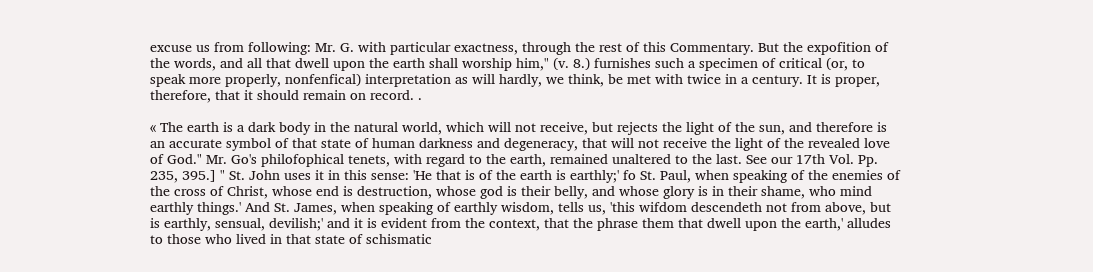excuse us from following: Mr. G. with particular exactness, through the rest of this Commentary. But the expofition of the words, and all that dwell upon the earth shall worship him," (v. 8.) furnishes such a specimen of critical (or, to speak more properly, nonfenfical) interpretation as will hardly, we think, be met with twice in a century. It is proper, therefore, that it should remain on record. .

« The earth is a dark body in the natural world, which will not receive, but rejects the light of the sun, and therefore is an accurate symbol of that state of human darkness and degeneracy, that will not receive the light of the revealed love of God." Mr. Go's philofophical tenets, with regard to the earth, remained unaltered to the last. See our 17th Vol. Pp. 235, 395.] " St. John uses it in this sense: 'He that is of the earth is earthly;' fo St. Paul, when speaking of the enemies of the cross of Christ, whose end is destruction, whose god is their belly, and whose glory is in their shame, who mind earthly things.' And St. James, when speaking of earthly wisdom, tells us, 'this wifdom descendeth not from above, but is earthly, sensual, devilish;' and it is evident from the context, that the phrase them that dwell upon the earth,' alludes to those who lived in that state of schismatic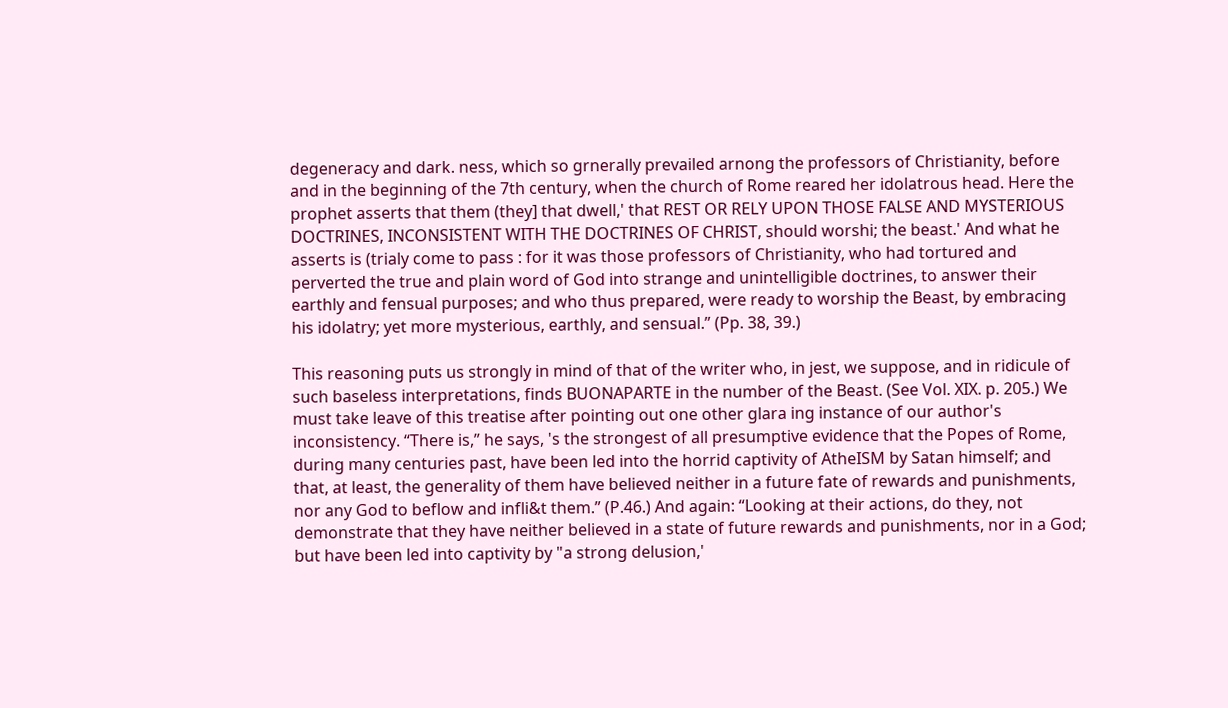degeneracy and dark. ness, which so grnerally prevailed arnong the professors of Christianity, before and in the beginning of the 7th century, when the church of Rome reared her idolatrous head. Here the prophet asserts that them (they] that dwell,' that REST OR RELY UPON THOSE FALSE AND MYSTERIOUS DOCTRINES, INCONSISTENT WITH THE DOCTRINES OF CHRIST, should worshi; the beast.' And what he asserts is (trialy come to pass : for it was those professors of Christianity, who had tortured and perverted the true and plain word of God into strange and unintelligible doctrines, to answer their earthly and fensual purposes; and who thus prepared, were ready to worship the Beast, by embracing his idolatry; yet more mysterious, earthly, and sensual.” (Pp. 38, 39.)

This reasoning puts us strongly in mind of that of the writer who, in jest, we suppose, and in ridicule of such baseless interpretations, finds BUONAPARTE in the number of the Beast. (See Vol. XIX. p. 205.) We must take leave of this treatise after pointing out one other glara ing instance of our author's inconsistency. “There is,” he says, 's the strongest of all presumptive evidence that the Popes of Rome, during many centuries past, have been led into the horrid captivity of AtheISM by Satan himself; and that, at least, the generality of them have believed neither in a future fate of rewards and punishments, nor any God to beflow and infli&t them.” (P.46.) And again: “Looking at their actions, do they, not demonstrate that they have neither believed in a state of future rewards and punishments, nor in a God; but have been led into captivity by "a strong delusion,'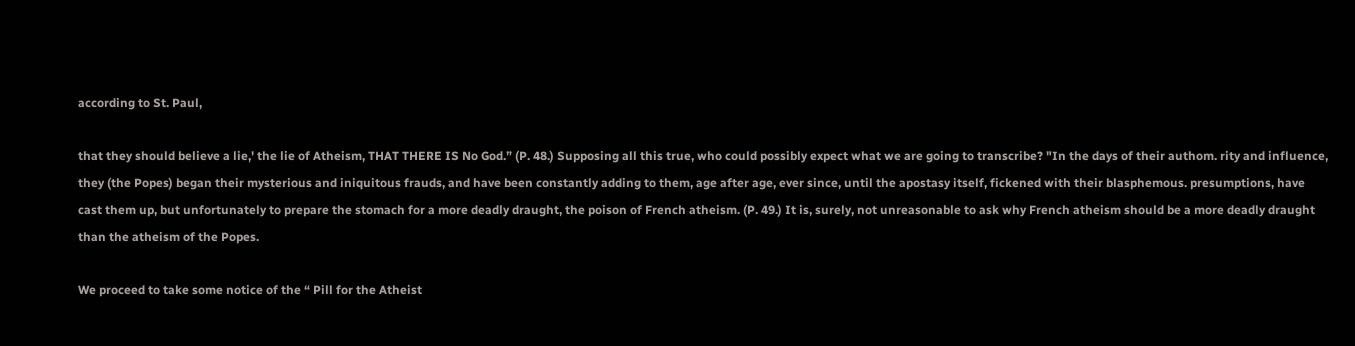according to St. Paul,

that they should believe a lie,' the lie of Atheism, THAT THERE IS No God.” (P. 48.) Supposing all this true, who could possibly expect what we are going to transcribe? "In the days of their authom. rity and influence, they (the Popes) began their mysterious and iniquitous frauds, and have been constantly adding to them, age after age, ever since, until the apostasy itself, fickened with their blasphemous. presumptions, have cast them up, but unfortunately to prepare the stomach for a more deadly draught, the poison of French atheism. (P. 49.) It is, surely, not unreasonable to ask why French atheism should be a more deadly draught than the atheism of the Popes.

We proceed to take some notice of the “ Pill for the Atheist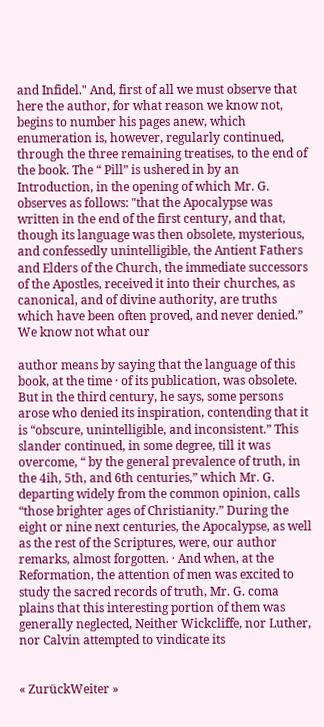and Infidel." And, first of all we must observe that here the author, for what reason we know not, begins to number his pages anew, which enumeration is, however, regularly continued, through the three remaining treatises, to the end of the book. The “ Pill” is ushered in by an Introduction, in the opening of which Mr. G. observes as follows: "that the Apocalypse was written in the end of the first century, and that, though its language was then obsolete, mysterious, and confessedly unintelligible, the Antient Fathers and Elders of the Church, the immediate successors of the Apostles, received it into their churches, as canonical, and of divine authority, are truths which have been often proved, and never denied.” We know not what our

author means by saying that the language of this book, at the time · of its publication, was obsolete. But in the third century, he says, some persons arose who denied its inspiration, contending that it is “obscure, unintelligible, and inconsistent.” This slander continued, in some degree, till it was overcome, “ by the general prevalence of truth, in the 4ih, 5th, and 6th centuries,” which Mr. G. departing widely from the common opinion, calls “those brighter ages of Christianity.” During the eight or nine next centuries, the Apocalypse, as well as the rest of the Scriptures, were, our author remarks, almost forgotten. · And when, at the Reformation, the attention of men was excited to study the sacred records of truth, Mr. G. coma plains that this interesting portion of them was generally neglected, Neither Wickcliffe, nor Luther, nor Calvin attempted to vindicate its


« ZurückWeiter »